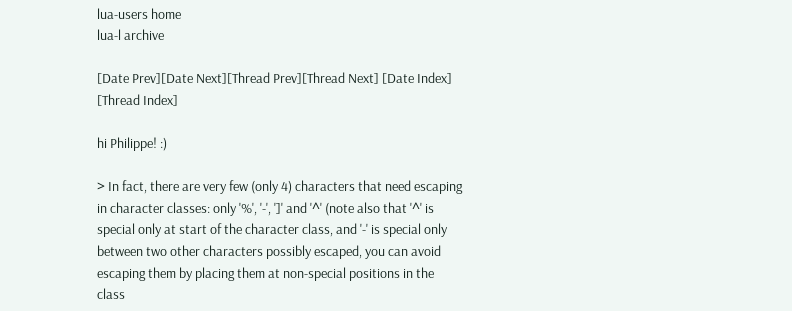lua-users home
lua-l archive

[Date Prev][Date Next][Thread Prev][Thread Next] [Date Index] [Thread Index]

hi Philippe! :)

> In fact, there are very few (only 4) characters that need escaping in character classes: only '%', '-', ']' and '^' (note also that '^' is special only at start of the character class, and '-' is special only between two other characters possibly escaped, you can avoid escaping them by placing them at non-special positions in the class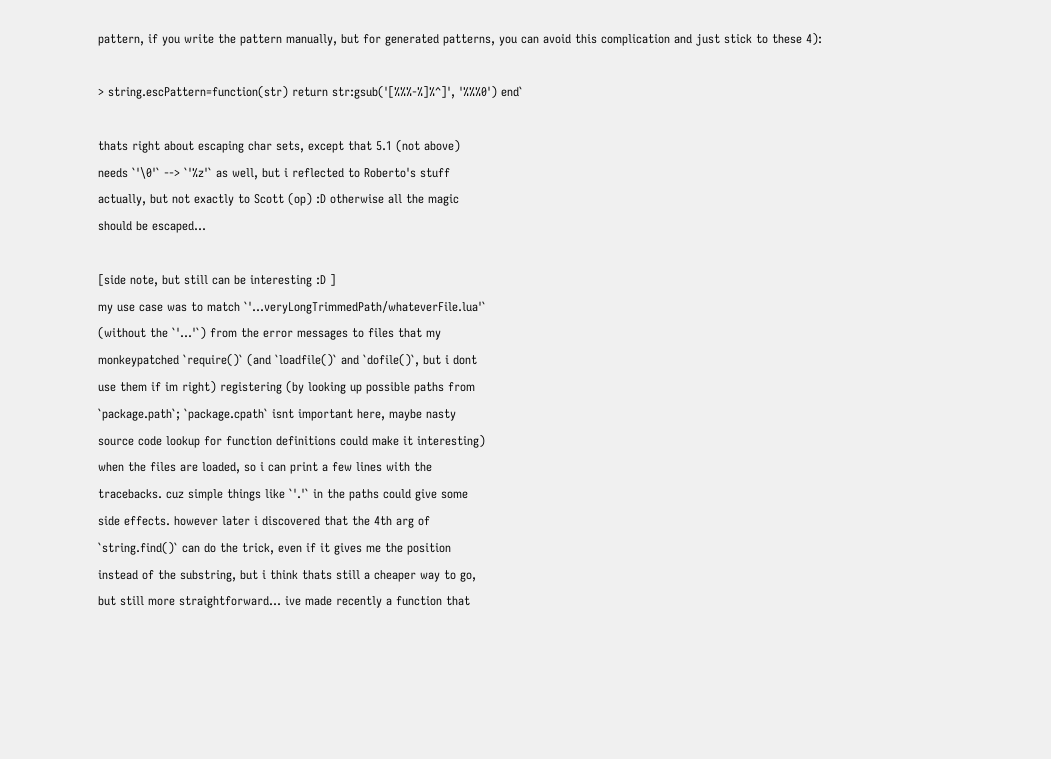pattern, if you write the pattern manually, but for generated patterns, you can avoid this complication and just stick to these 4):

> string.escPattern=function(str) return str:gsub('[%%%-%]%^]', '%%%0') end`

thats right about escaping char sets, except that 5.1 (not above)
needs `'\0'` --> `'%z'` as well, but i reflected to Roberto's stuff
actually, but not exactly to Scott (op) :D otherwise all the magic
should be escaped...

[side note, but still can be interesting :D ]
my use case was to match `'...veryLongTrimmedPath/whateverFile.lua'`
(without the `'...'`) from the error messages to files that my
monkeypatched `require()` (and `loadfile()` and `dofile()`, but i dont
use them if im right) registering (by looking up possible paths from
`package.path`; `package.cpath` isnt important here, maybe nasty
source code lookup for function definitions could make it interesting)
when the files are loaded, so i can print a few lines with the
tracebacks. cuz simple things like `'.'` in the paths could give some
side effects. however later i discovered that the 4th arg of
`string.find()` can do the trick, even if it gives me the position
instead of the substring, but i think thats still a cheaper way to go,
but still more straightforward... ive made recently a function that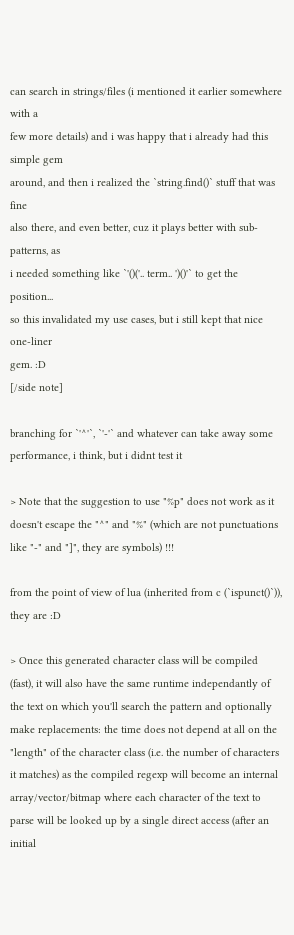can search in strings/files (i mentioned it earlier somewhere with a
few more details) and i was happy that i already had this simple gem
around, and then i realized the `string.find()` stuff that was fine
also there, and even better, cuz it plays better with sub-patterns, as
i needed something like `'()('.. term.. ')()'` to get the position...
so this invalidated my use cases, but i still kept that nice one-liner
gem. :D
[/side note]

branching for `'^'`, `'-'` and whatever can take away some
performance, i think, but i didnt test it

> Note that the suggestion to use "%p" does not work as it doesn't escape the "^" and "%" (which are not punctuations like "-" and "]", they are symbols) !!!

from the point of view of lua (inherited from c (`ispunct()`)), they are :D

> Once this generated character class will be compiled (fast), it will also have the same runtime independantly of the text on which you'll search the pattern and optionally make replacements: the time does not depend at all on the "length" of the character class (i.e. the number of characters it matches) as the compiled regexp will become an internal array/vector/bitmap where each character of the text to parse will be looked up by a single direct access (after an initial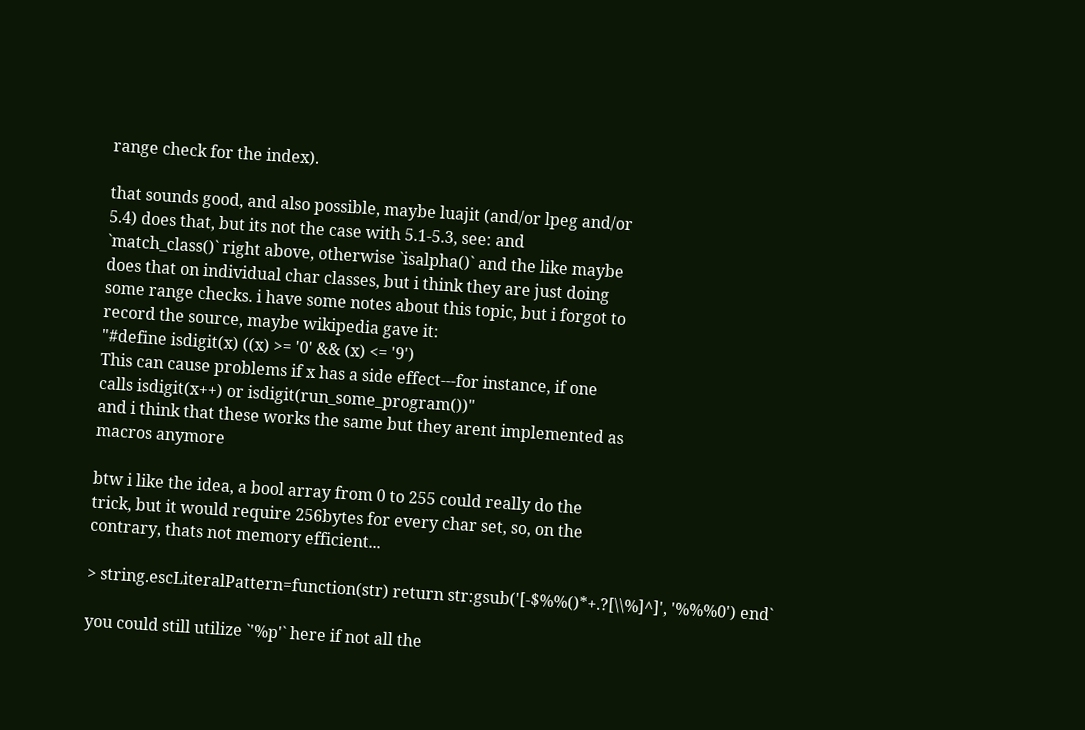range check for the index).

that sounds good, and also possible, maybe luajit (and/or lpeg and/or
5.4) does that, but its not the case with 5.1-5.3, see: and
`match_class()` right above, otherwise `isalpha()` and the like maybe
does that on individual char classes, but i think they are just doing
some range checks. i have some notes about this topic, but i forgot to
record the source, maybe wikipedia gave it:
"#define isdigit(x) ((x) >= '0' && (x) <= '9')
This can cause problems if x has a side effect---for instance, if one
calls isdigit(x++) or isdigit(run_some_program())"
and i think that these works the same but they arent implemented as
macros anymore

btw i like the idea, a bool array from 0 to 255 could really do the
trick, but it would require 256bytes for every char set, so, on the
contrary, thats not memory efficient...

> string.escLiteralPattern=function(str) return str:gsub('[-$%%()*+.?[\\%]^]', '%%%0') end`

you could still utilize `'%p'` here if not all the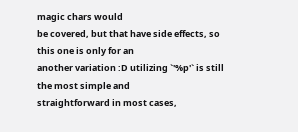magic chars would
be covered, but that have side effects, so this one is only for an
another variation :D utilizing `'%p'` is still the most simple and
straightforward in most cases,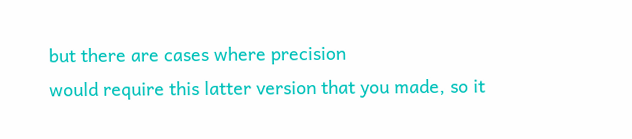but there are cases where precision
would require this latter version that you made, so it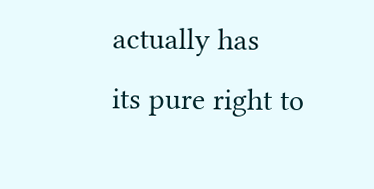actually has
its pure right to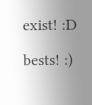exist! :D

bests! :)